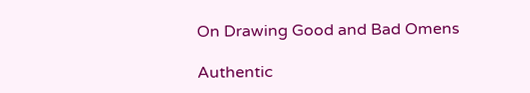On Drawing Good and Bad Omens

Authentic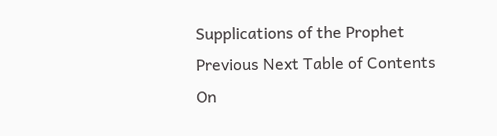Supplications of the Prophet
Previous Next Table of Contents
On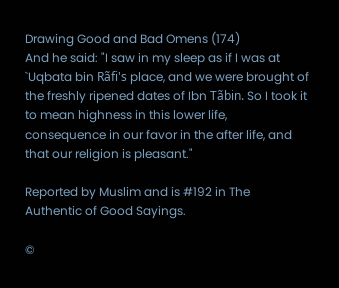Drawing Good and Bad Omens (174)
And he said: "I saw in my sleep as if I was at `Uqbata bin Rãfi's place, and we were brought of the freshly ripened dates of Ibn Tãbin. So I took it to mean highness in this lower life, consequence in our favor in the after life, and that our religion is pleasant."

Reported by Muslim and is #192 in The Authentic of Good Sayings.

©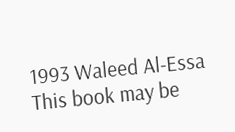1993 Waleed Al-Essa
This book may be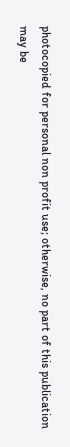photocopied for personal non profit use; otherwise, no part of this publication may be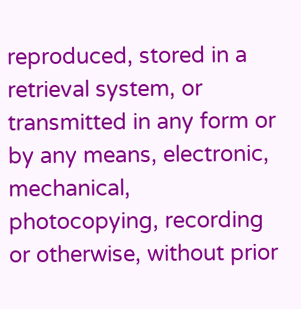reproduced, stored in a retrieval system, or transmitted in any form or by any means, electronic, mechanical, photocopying, recording or otherwise, without prior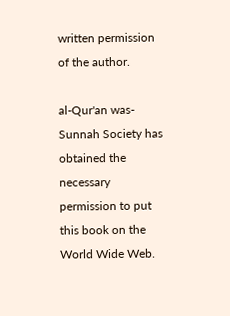written permission of the author.

al-Qur'an was-Sunnah Society has obtained the necessary permission to put this book on the World Wide Web.